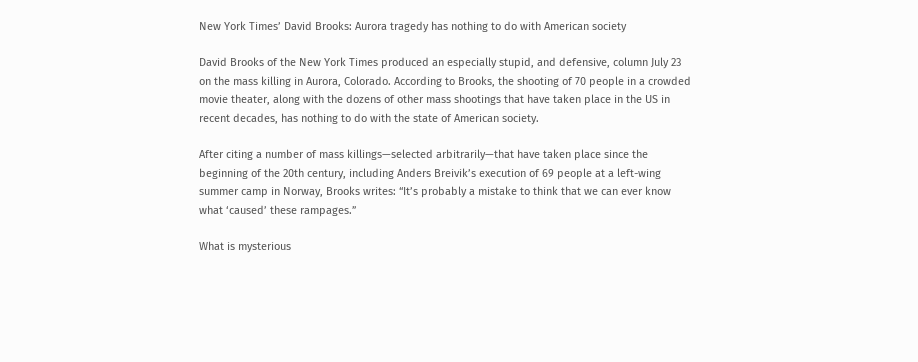New York Times’ David Brooks: Aurora tragedy has nothing to do with American society

David Brooks of the New York Times produced an especially stupid, and defensive, column July 23 on the mass killing in Aurora, Colorado. According to Brooks, the shooting of 70 people in a crowded movie theater, along with the dozens of other mass shootings that have taken place in the US in recent decades, has nothing to do with the state of American society.

After citing a number of mass killings—selected arbitrarily—that have taken place since the beginning of the 20th century, including Anders Breivik’s execution of 69 people at a left-wing summer camp in Norway, Brooks writes: “It’s probably a mistake to think that we can ever know what ‘caused’ these rampages.”

What is mysterious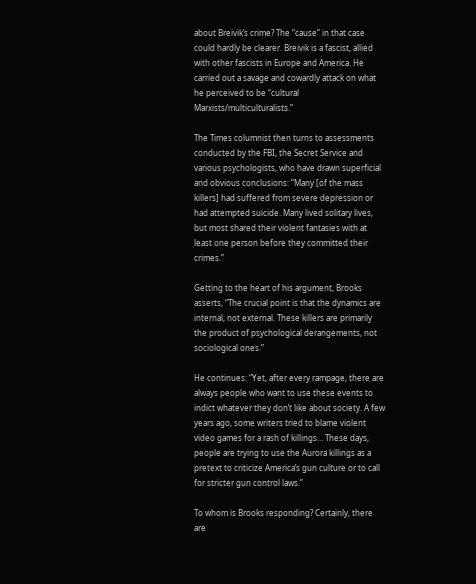about Breivik’s crime? The “cause” in that case could hardly be clearer. Breivik is a fascist, allied with other fascists in Europe and America. He carried out a savage and cowardly attack on what he perceived to be “cultural Marxists/multiculturalists.”

The Times columnist then turns to assessments conducted by the FBI, the Secret Service and various psychologists, who have drawn superficial and obvious conclusions: “Many [of the mass killers] had suffered from severe depression or had attempted suicide. Many lived solitary lives, but most shared their violent fantasies with at least one person before they committed their crimes.”

Getting to the heart of his argument, Brooks asserts, “The crucial point is that the dynamics are internal, not external. These killers are primarily the product of psychological derangements, not sociological ones.”

He continues: “Yet, after every rampage, there are always people who want to use these events to indict whatever they don’t like about society. A few years ago, some writers tried to blame violent video games for a rash of killings… These days, people are trying to use the Aurora killings as a pretext to criticize America’s gun culture or to call for stricter gun control laws.”

To whom is Brooks responding? Certainly, there are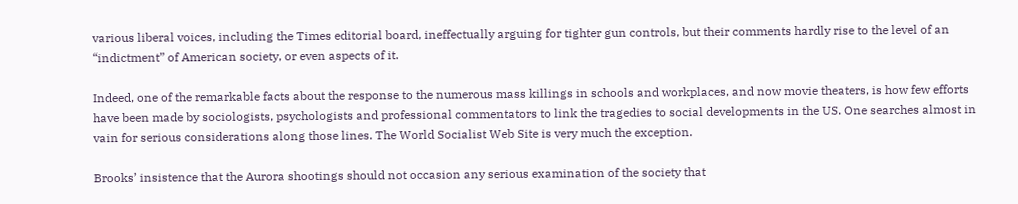various liberal voices, including the Times editorial board, ineffectually arguing for tighter gun controls, but their comments hardly rise to the level of an “indictment” of American society, or even aspects of it.

Indeed, one of the remarkable facts about the response to the numerous mass killings in schools and workplaces, and now movie theaters, is how few efforts have been made by sociologists, psychologists and professional commentators to link the tragedies to social developments in the US. One searches almost in vain for serious considerations along those lines. The World Socialist Web Site is very much the exception.

Brooks’ insistence that the Aurora shootings should not occasion any serious examination of the society that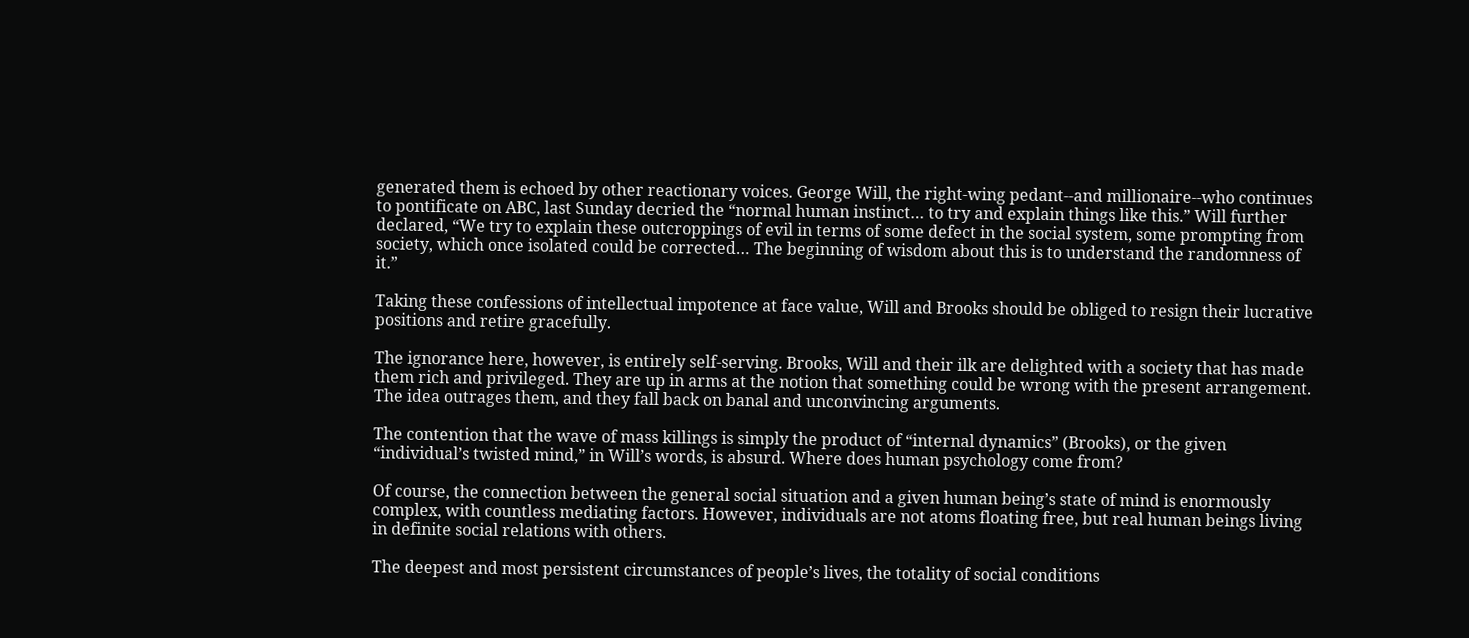generated them is echoed by other reactionary voices. George Will, the right-wing pedant--and millionaire--who continues to pontificate on ABC, last Sunday decried the “normal human instinct… to try and explain things like this.” Will further declared, “We try to explain these outcroppings of evil in terms of some defect in the social system, some prompting from society, which once isolated could be corrected… The beginning of wisdom about this is to understand the randomness of it.”

Taking these confessions of intellectual impotence at face value, Will and Brooks should be obliged to resign their lucrative positions and retire gracefully.

The ignorance here, however, is entirely self-serving. Brooks, Will and their ilk are delighted with a society that has made them rich and privileged. They are up in arms at the notion that something could be wrong with the present arrangement. The idea outrages them, and they fall back on banal and unconvincing arguments.

The contention that the wave of mass killings is simply the product of “internal dynamics” (Brooks), or the given “individual’s twisted mind,” in Will’s words, is absurd. Where does human psychology come from?

Of course, the connection between the general social situation and a given human being’s state of mind is enormously complex, with countless mediating factors. However, individuals are not atoms floating free, but real human beings living in definite social relations with others.

The deepest and most persistent circumstances of people’s lives, the totality of social conditions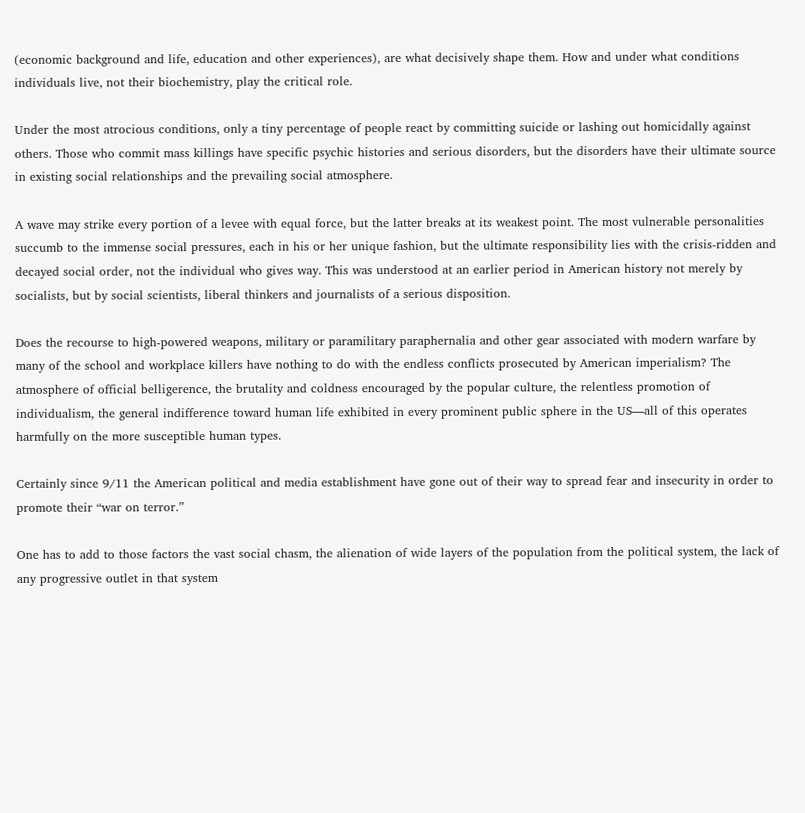(economic background and life, education and other experiences), are what decisively shape them. How and under what conditions individuals live, not their biochemistry, play the critical role.

Under the most atrocious conditions, only a tiny percentage of people react by committing suicide or lashing out homicidally against others. Those who commit mass killings have specific psychic histories and serious disorders, but the disorders have their ultimate source in existing social relationships and the prevailing social atmosphere.

A wave may strike every portion of a levee with equal force, but the latter breaks at its weakest point. The most vulnerable personalities succumb to the immense social pressures, each in his or her unique fashion, but the ultimate responsibility lies with the crisis-ridden and decayed social order, not the individual who gives way. This was understood at an earlier period in American history not merely by socialists, but by social scientists, liberal thinkers and journalists of a serious disposition.

Does the recourse to high-powered weapons, military or paramilitary paraphernalia and other gear associated with modern warfare by many of the school and workplace killers have nothing to do with the endless conflicts prosecuted by American imperialism? The atmosphere of official belligerence, the brutality and coldness encouraged by the popular culture, the relentless promotion of individualism, the general indifference toward human life exhibited in every prominent public sphere in the US—all of this operates harmfully on the more susceptible human types.

Certainly since 9/11 the American political and media establishment have gone out of their way to spread fear and insecurity in order to promote their “war on terror.”

One has to add to those factors the vast social chasm, the alienation of wide layers of the population from the political system, the lack of any progressive outlet in that system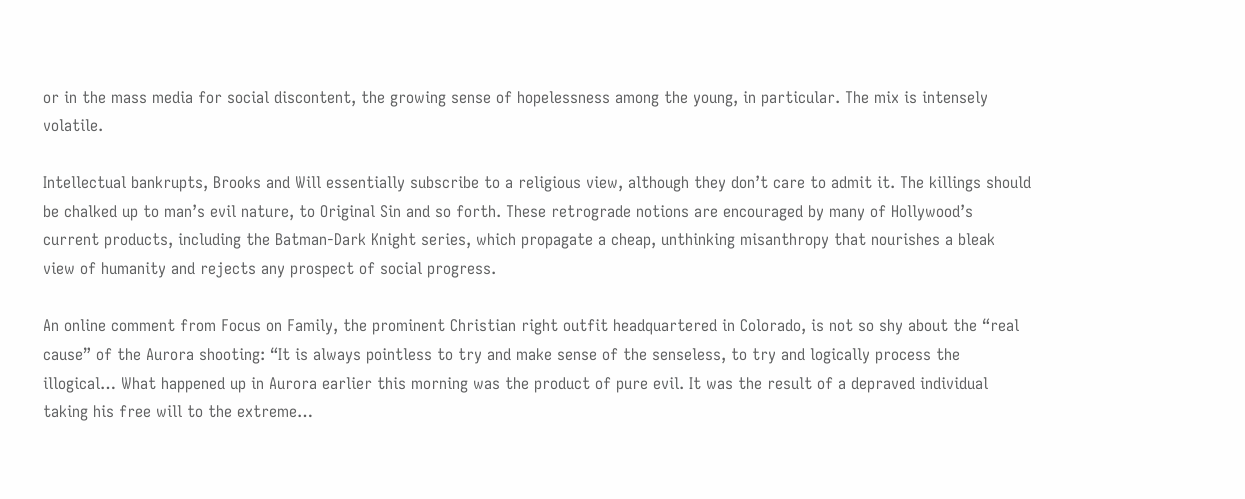or in the mass media for social discontent, the growing sense of hopelessness among the young, in particular. The mix is intensely volatile.

Intellectual bankrupts, Brooks and Will essentially subscribe to a religious view, although they don’t care to admit it. The killings should be chalked up to man’s evil nature, to Original Sin and so forth. These retrograde notions are encouraged by many of Hollywood’s current products, including the Batman-Dark Knight series, which propagate a cheap, unthinking misanthropy that nourishes a bleak view of humanity and rejects any prospect of social progress.

An online comment from Focus on Family, the prominent Christian right outfit headquartered in Colorado, is not so shy about the “real cause” of the Aurora shooting: “It is always pointless to try and make sense of the senseless, to try and logically process the illogical… What happened up in Aurora earlier this morning was the product of pure evil. It was the result of a depraved individual taking his free will to the extreme…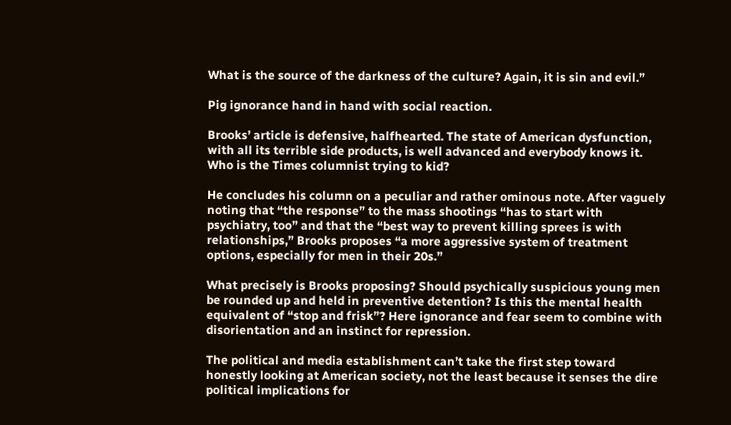What is the source of the darkness of the culture? Again, it is sin and evil.”

Pig ignorance hand in hand with social reaction.

Brooks’ article is defensive, halfhearted. The state of American dysfunction, with all its terrible side products, is well advanced and everybody knows it. Who is the Times columnist trying to kid?

He concludes his column on a peculiar and rather ominous note. After vaguely noting that “the response” to the mass shootings “has to start with psychiatry, too” and that the “best way to prevent killing sprees is with relationships,” Brooks proposes “a more aggressive system of treatment options, especially for men in their 20s.”

What precisely is Brooks proposing? Should psychically suspicious young men be rounded up and held in preventive detention? Is this the mental health equivalent of “stop and frisk”? Here ignorance and fear seem to combine with disorientation and an instinct for repression.

The political and media establishment can’t take the first step toward honestly looking at American society, not the least because it senses the dire political implications for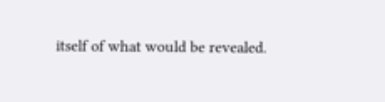itself of what would be revealed.